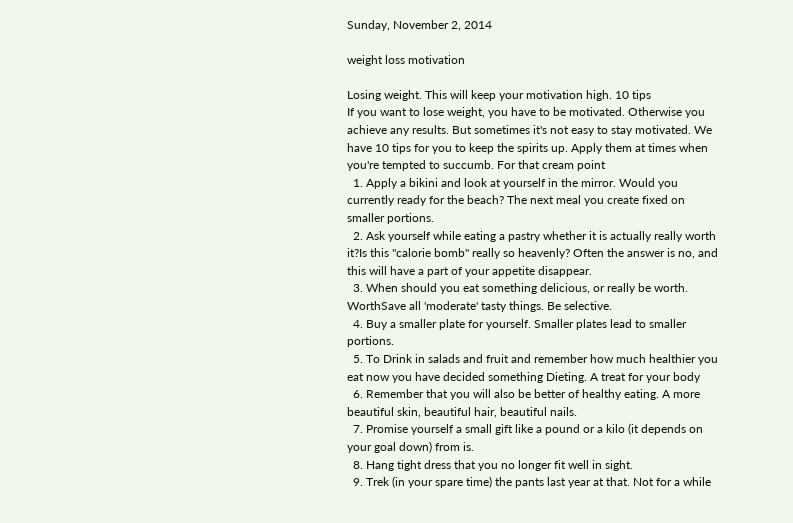Sunday, November 2, 2014

weight loss motivation

Losing weight. This will keep your motivation high. 10 tips
If you want to lose weight, you have to be motivated. Otherwise you achieve any results. But sometimes it's not easy to stay motivated. We have 10 tips for you to keep the spirits up. Apply them at times when you're tempted to succumb. For that cream point
  1. Apply a bikini and look at yourself in the mirror. Would you currently ready for the beach? The next meal you create fixed on smaller portions.
  2. Ask yourself while eating a pastry whether it is actually really worth it?Is this "calorie bomb" really so heavenly? Often the answer is no, and this will have a part of your appetite disappear.
  3. When should you eat something delicious, or really be worth. WorthSave all 'moderate' tasty things. Be selective.
  4. Buy a smaller plate for yourself. Smaller plates lead to smaller portions.
  5. To Drink in salads and fruit and remember how much healthier you eat now you have decided something Dieting. A treat for your body
  6. Remember that you will also be better of healthy eating. A more beautiful skin, beautiful hair, beautiful nails.
  7. Promise yourself a small gift like a pound or a kilo (it depends on your goal down) from is.
  8. Hang tight dress that you no longer fit well in sight.
  9. Trek (in your spare time) the pants last year at that. Not for a while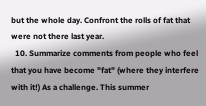but the whole day. Confront the rolls of fat that were not there last year.
  10. Summarize comments from people who feel that you have become "fat" (where they interfere with it!) As a challenge. This summer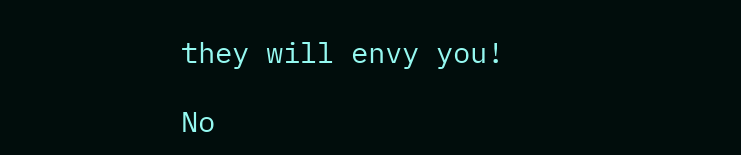they will envy you!

No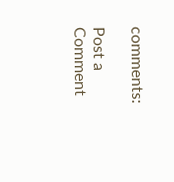comments:

Post a Comment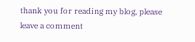thank you for reading my blog, please leave a comment